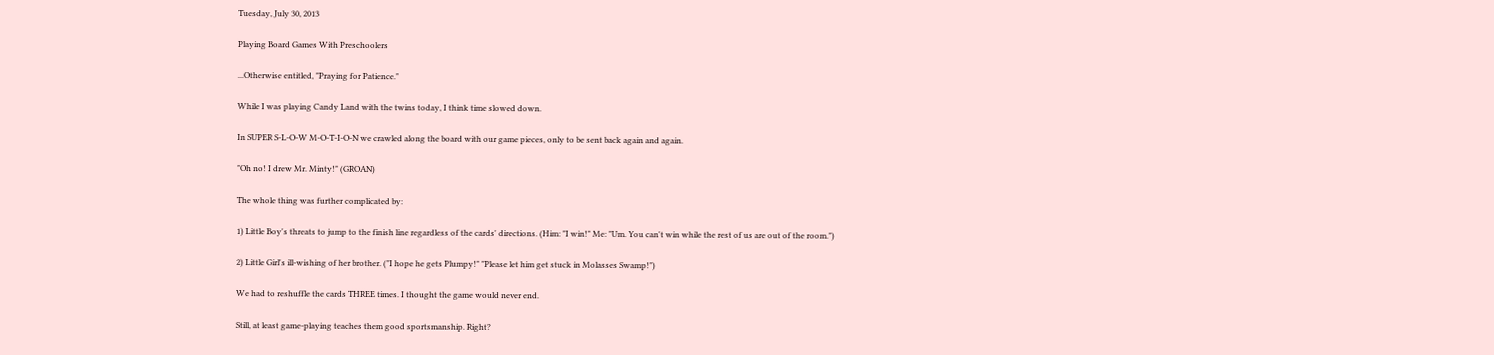Tuesday, July 30, 2013

Playing Board Games With Preschoolers

...Otherwise entitled, "Praying for Patience."

While I was playing Candy Land with the twins today, I think time slowed down.

In SUPER S-L-O-W M-O-T-I-O-N we crawled along the board with our game pieces, only to be sent back again and again.

"Oh no! I drew Mr. Minty!" (GROAN)

The whole thing was further complicated by:

1) Little Boy's threats to jump to the finish line regardless of the cards' directions. (Him: "I win!" Me: "Um. You can't win while the rest of us are out of the room.")

2) Little Girl's ill-wishing of her brother. ("I hope he gets Plumpy!" "Please let him get stuck in Molasses Swamp!")

We had to reshuffle the cards THREE times. I thought the game would never end.

Still, at least game-playing teaches them good sportsmanship. Right?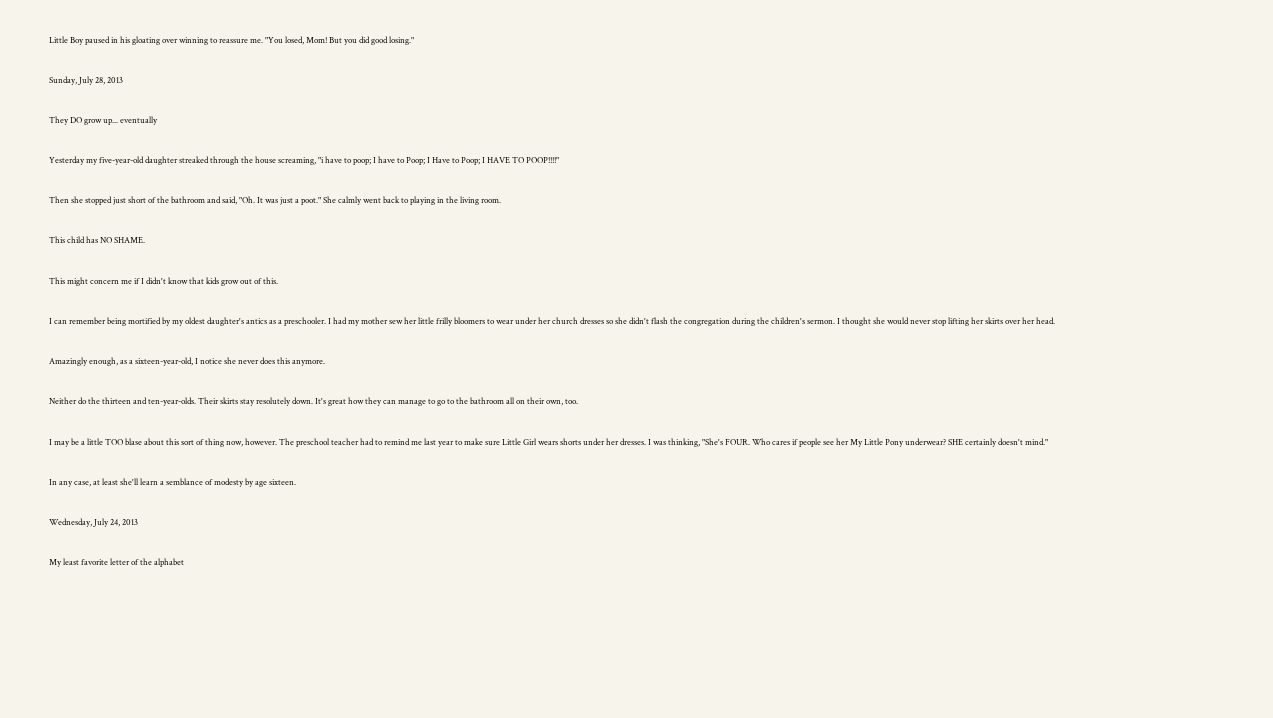Little Boy paused in his gloating over winning to reassure me. "You losed, Mom! But you did good losing."

Sunday, July 28, 2013

They DO grow up... eventually

Yesterday my five-year-old daughter streaked through the house screaming, "i have to poop; I have to Poop; I Have to Poop; I HAVE TO POOP!!!!"

Then she stopped just short of the bathroom and said, "Oh. It was just a poot." She calmly went back to playing in the living room.

This child has NO SHAME.

This might concern me if I didn't know that kids grow out of this.

I can remember being mortified by my oldest daughter's antics as a preschooler. I had my mother sew her little frilly bloomers to wear under her church dresses so she didn't flash the congregation during the children's sermon. I thought she would never stop lifting her skirts over her head.

Amazingly enough, as a sixteen-year-old, I notice she never does this anymore.

Neither do the thirteen and ten-year-olds. Their skirts stay resolutely down. It's great how they can manage to go to the bathroom all on their own, too.

I may be a little TOO blase about this sort of thing now, however. The preschool teacher had to remind me last year to make sure Little Girl wears shorts under her dresses. I was thinking, "She's FOUR. Who cares if people see her My Little Pony underwear? SHE certainly doesn't mind."

In any case, at least she'll learn a semblance of modesty by age sixteen.

Wednesday, July 24, 2013

My least favorite letter of the alphabet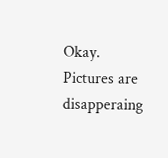Okay. Pictures are disapperaing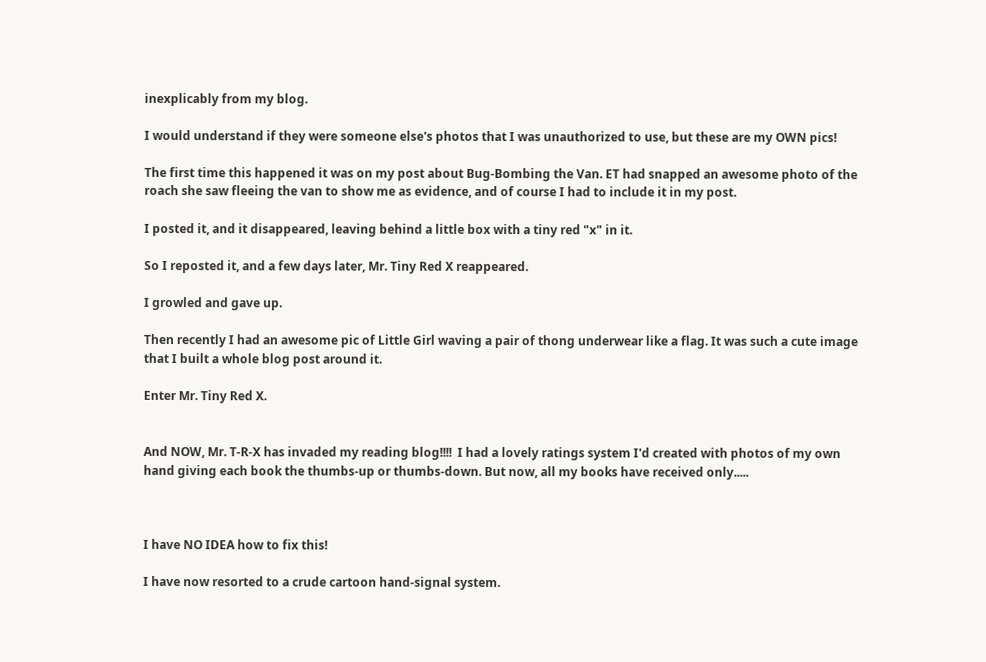inexplicably from my blog.

I would understand if they were someone else's photos that I was unauthorized to use, but these are my OWN pics!

The first time this happened it was on my post about Bug-Bombing the Van. ET had snapped an awesome photo of the roach she saw fleeing the van to show me as evidence, and of course I had to include it in my post.

I posted it, and it disappeared, leaving behind a little box with a tiny red "x" in it.

So I reposted it, and a few days later, Mr. Tiny Red X reappeared.

I growled and gave up.

Then recently I had an awesome pic of Little Girl waving a pair of thong underwear like a flag. It was such a cute image that I built a whole blog post around it.

Enter Mr. Tiny Red X.


And NOW, Mr. T-R-X has invaded my reading blog!!!!  I had a lovely ratings system I'd created with photos of my own hand giving each book the thumbs-up or thumbs-down. But now, all my books have received only.....



I have NO IDEA how to fix this!

I have now resorted to a crude cartoon hand-signal system.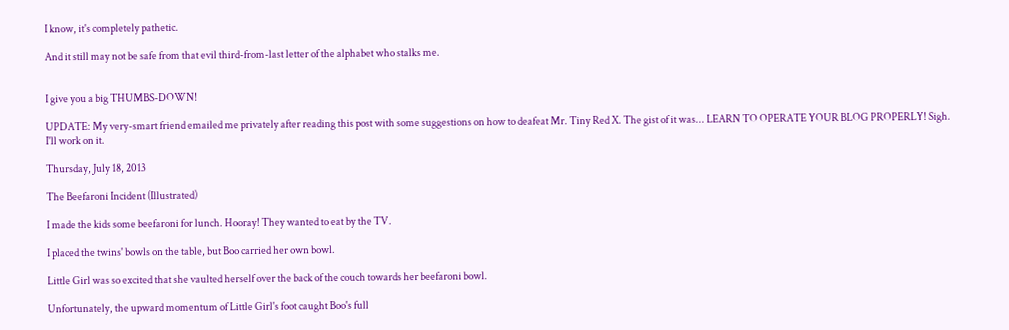I know, it's completely pathetic.

And it still may not be safe from that evil third-from-last letter of the alphabet who stalks me.


I give you a big THUMBS-DOWN!

UPDATE: My very-smart friend emailed me privately after reading this post with some suggestions on how to deafeat Mr. Tiny Red X. The gist of it was... LEARN TO OPERATE YOUR BLOG PROPERLY! Sigh. I'll work on it.

Thursday, July 18, 2013

The Beefaroni Incident (Illustrated)

I made the kids some beefaroni for lunch. Hooray! They wanted to eat by the TV.

I placed the twins' bowls on the table, but Boo carried her own bowl.

Little Girl was so excited that she vaulted herself over the back of the couch towards her beefaroni bowl.

Unfortunately, the upward momentum of Little Girl's foot caught Boo's full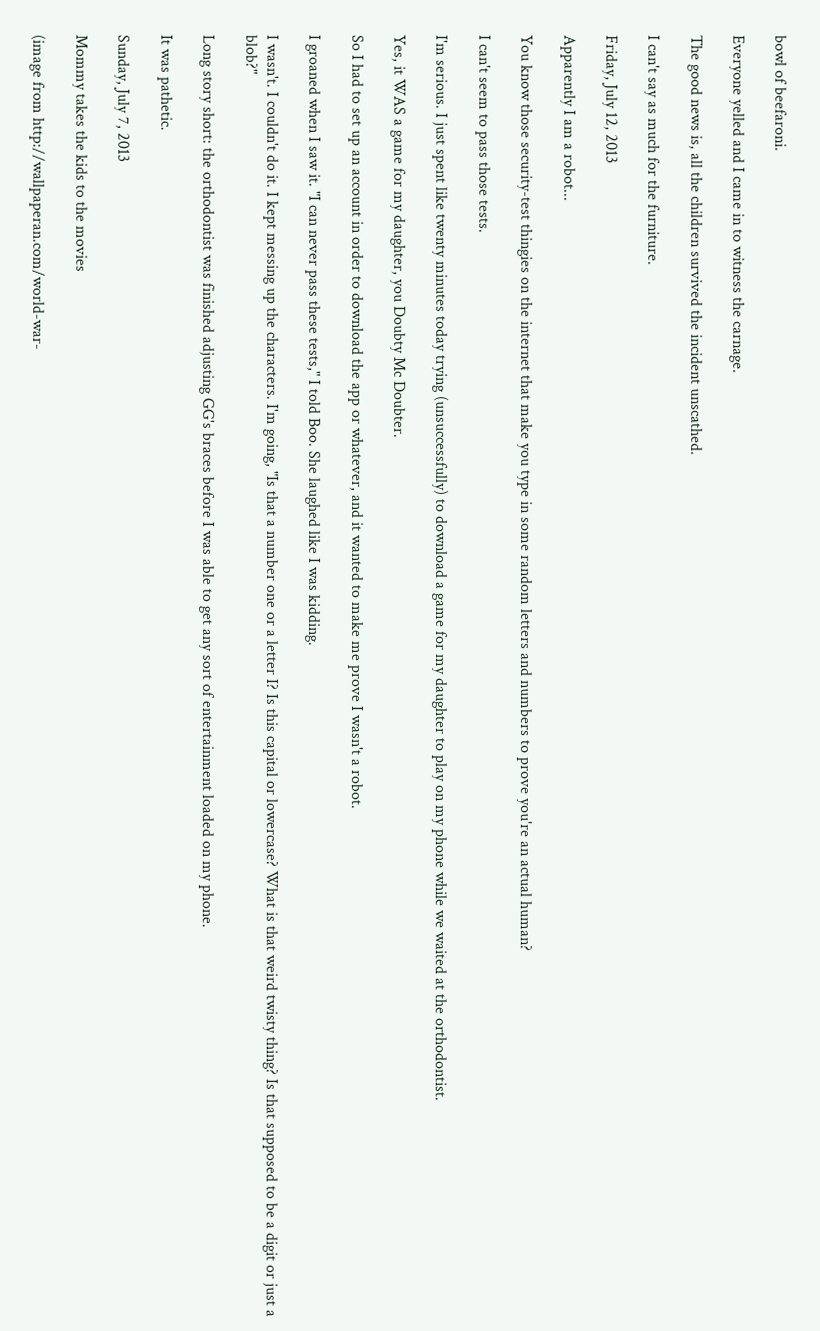bowl of beefaroni.

Everyone yelled and I came in to witness the carnage.

The good news is, all the children survived the incident unscathed.

I can't say as much for the furniture.

Friday, July 12, 2013

Apparently I am a robot...

You know those security-test thingies on the internet that make you type in some random letters and numbers to prove you're an actual human?

I can't seem to pass those tests.

I'm serious. I just spent like twenty minutes today trying (unsuccessfully) to download a game for my daughter to play on my phone while we waited at the orthodontist.

Yes, it WAS a game for my daughter, you Doubty Mc Doubter.

So I had to set up an account in order to download the app or whatever, and it wanted to make me prove I wasn't a robot.

I groaned when I saw it. "I can never pass these tests," I told Boo. She laughed like I was kidding.

I wasn't. I couldn't do it. I kept messing up the characters. I'm going, "Is that a number one or a letter I? Is this capital or lowercase? What is that weird twisty thing? Is that supposed to be a digit or just a blob?"

Long story short: the orthodontist was finished adjusting GG's braces before I was able to get any sort of entertainment loaded on my phone.

It was pathetic.

Sunday, July 7, 2013

Mommy takes the kids to the movies

(image from http://wallpaperan.com/world-war-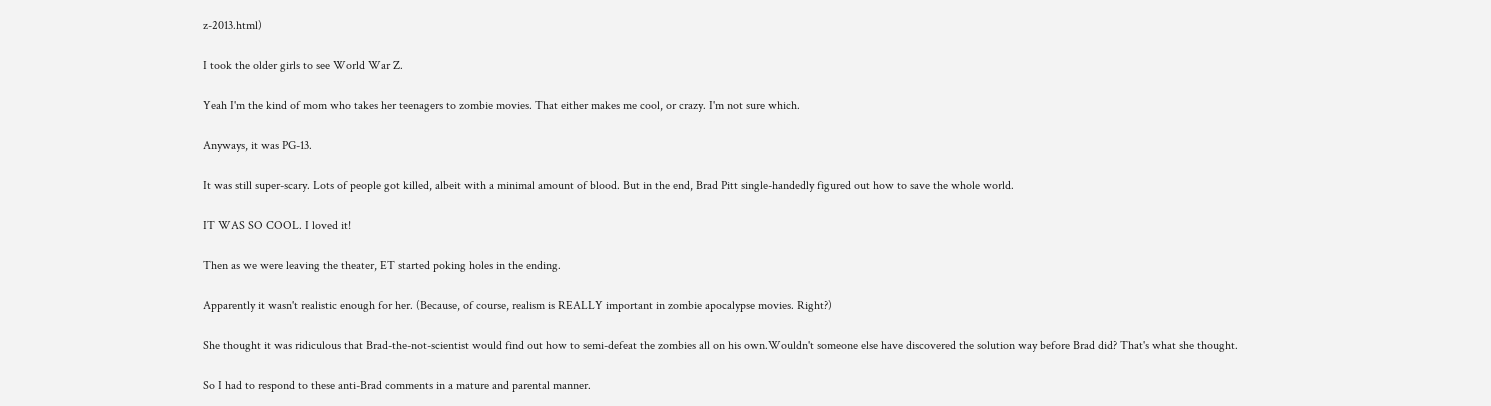z-2013.html)

I took the older girls to see World War Z.

Yeah I'm the kind of mom who takes her teenagers to zombie movies. That either makes me cool, or crazy. I'm not sure which.

Anyways, it was PG-13.

It was still super-scary. Lots of people got killed, albeit with a minimal amount of blood. But in the end, Brad Pitt single-handedly figured out how to save the whole world.

IT WAS SO COOL. I loved it!

Then as we were leaving the theater, ET started poking holes in the ending.

Apparently it wasn't realistic enough for her. (Because, of course, realism is REALLY important in zombie apocalypse movies. Right?)

She thought it was ridiculous that Brad-the-not-scientist would find out how to semi-defeat the zombies all on his own.Wouldn't someone else have discovered the solution way before Brad did? That's what she thought.

So I had to respond to these anti-Brad comments in a mature and parental manner.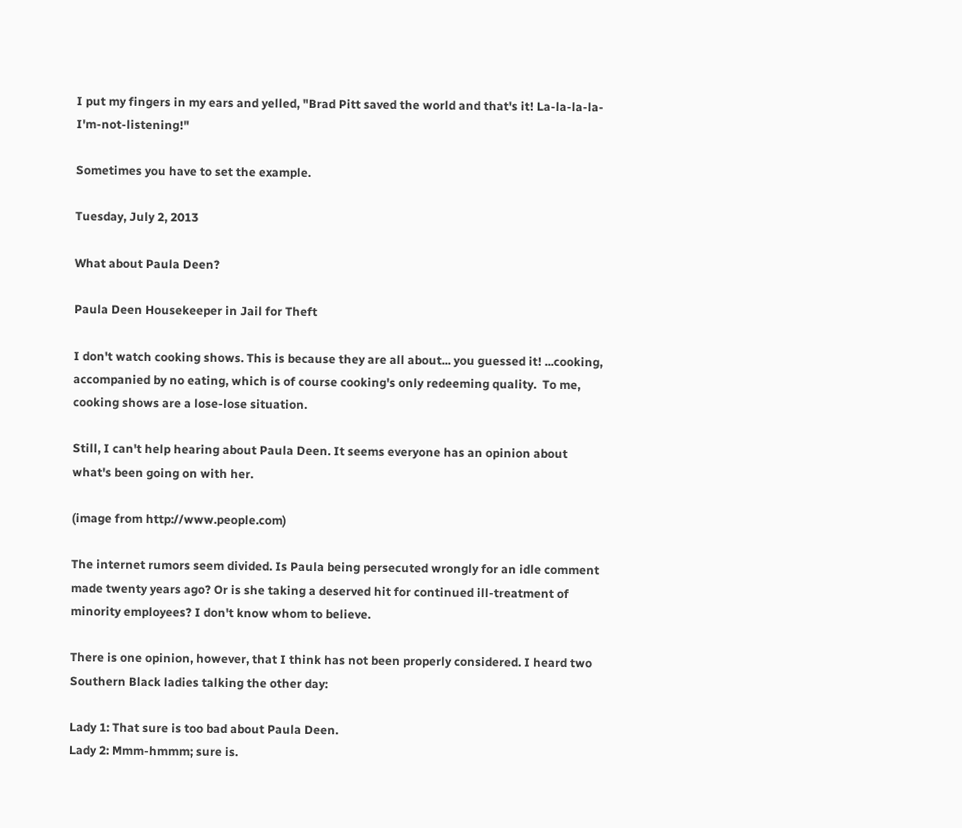I put my fingers in my ears and yelled, "Brad Pitt saved the world and that's it! La-la-la-la-I'm-not-listening!"

Sometimes you have to set the example.

Tuesday, July 2, 2013

What about Paula Deen?

Paula Deen Housekeeper in Jail for Theft

I don't watch cooking shows. This is because they are all about... you guessed it! ...cooking, accompanied by no eating, which is of course cooking's only redeeming quality.  To me, cooking shows are a lose-lose situation.

Still, I can't help hearing about Paula Deen. It seems everyone has an opinion about what's been going on with her.

(image from http://www.people.com)

The internet rumors seem divided. Is Paula being persecuted wrongly for an idle comment made twenty years ago? Or is she taking a deserved hit for continued ill-treatment of minority employees? I don't know whom to believe.

There is one opinion, however, that I think has not been properly considered. I heard two Southern Black ladies talking the other day:

Lady 1: That sure is too bad about Paula Deen.
Lady 2: Mmm-hmmm; sure is.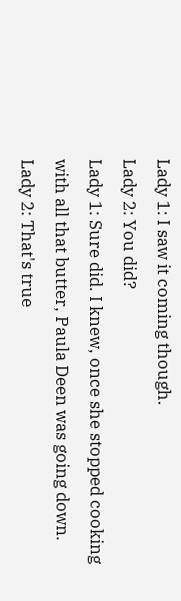Lady 1: I saw it coming though.
Lady 2: You did?
Lady 1: Sure did. I knew, once she stopped cooking with all that butter, Paula Deen was going down.
Lady 2: That's true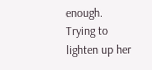enough. Trying to lighten up her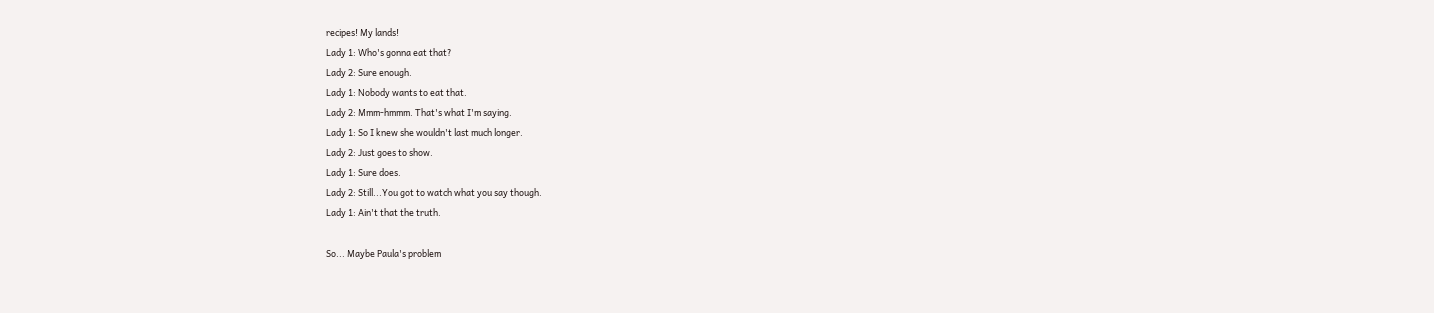recipes! My lands!
Lady 1: Who's gonna eat that?
Lady 2: Sure enough.
Lady 1: Nobody wants to eat that.
Lady 2: Mmm-hmmm. That's what I'm saying.
Lady 1: So I knew she wouldn't last much longer.
Lady 2: Just goes to show.
Lady 1: Sure does.
Lady 2: Still...You got to watch what you say though.
Lady 1: Ain't that the truth.

So... Maybe Paula's problem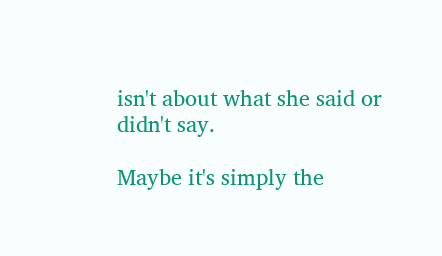isn't about what she said or didn't say.

Maybe it's simply the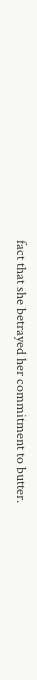fact that she betrayed her commitment to butter.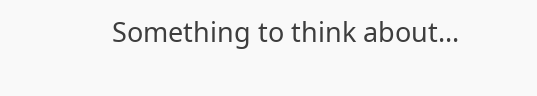Something to think about...